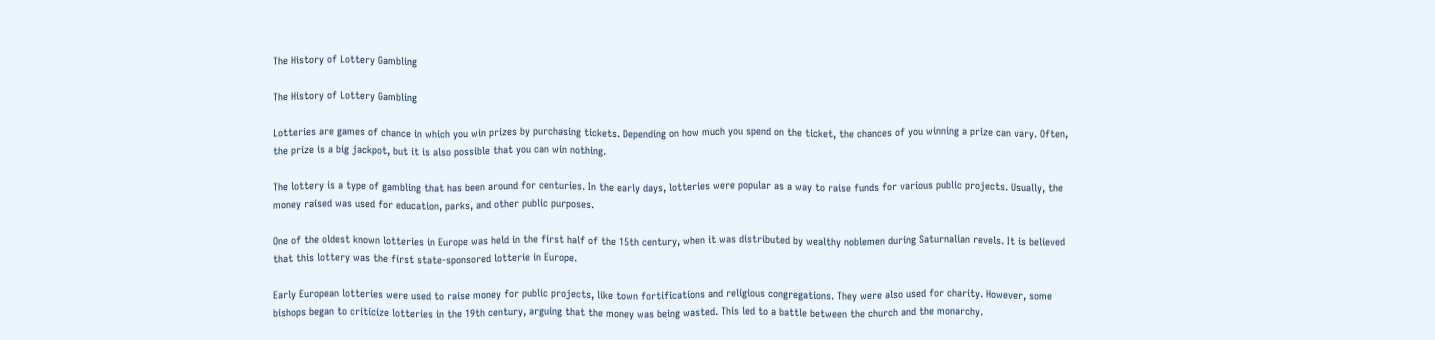The History of Lottery Gambling

The History of Lottery Gambling

Lotteries are games of chance in which you win prizes by purchasing tickets. Depending on how much you spend on the ticket, the chances of you winning a prize can vary. Often, the prize is a big jackpot, but it is also possible that you can win nothing.

The lottery is a type of gambling that has been around for centuries. In the early days, lotteries were popular as a way to raise funds for various public projects. Usually, the money raised was used for education, parks, and other public purposes.

One of the oldest known lotteries in Europe was held in the first half of the 15th century, when it was distributed by wealthy noblemen during Saturnalian revels. It is believed that this lottery was the first state-sponsored lotterie in Europe.

Early European lotteries were used to raise money for public projects, like town fortifications and religious congregations. They were also used for charity. However, some bishops began to criticize lotteries in the 19th century, arguing that the money was being wasted. This led to a battle between the church and the monarchy.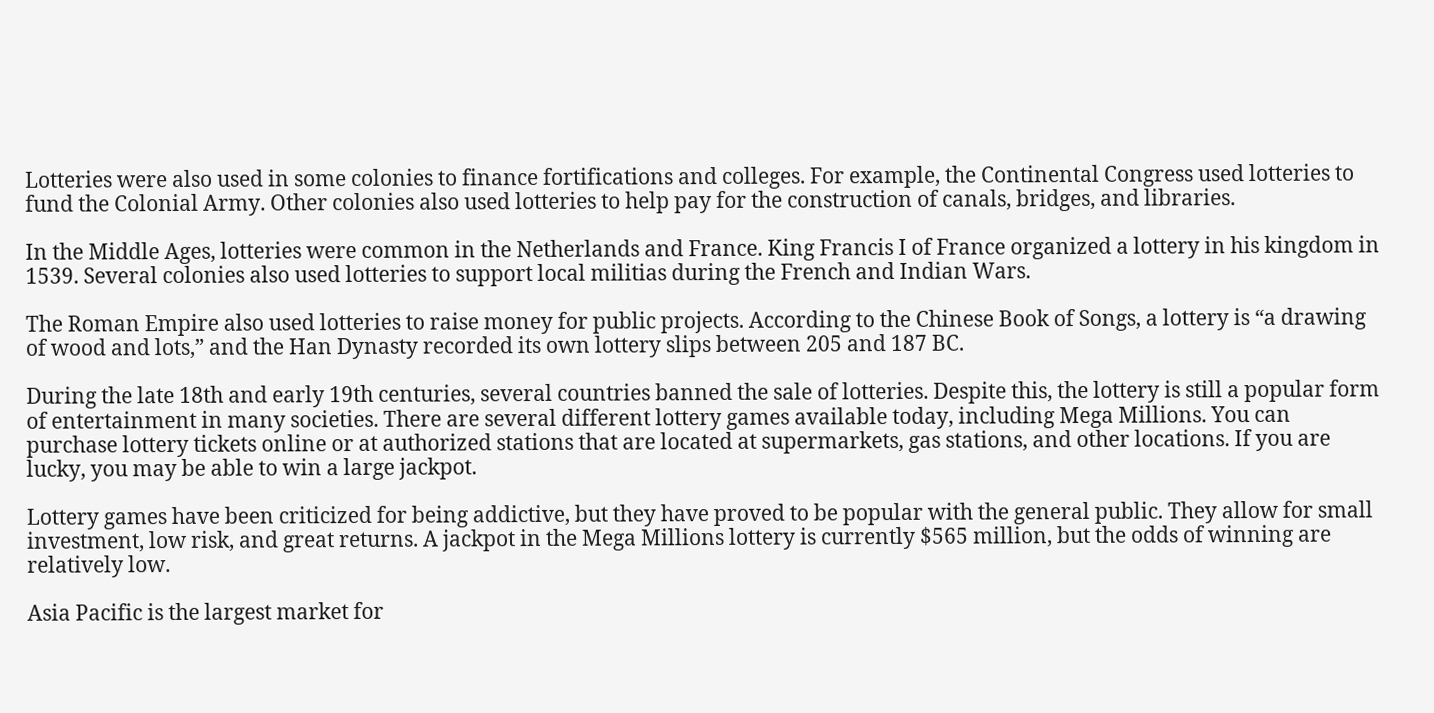Lotteries were also used in some colonies to finance fortifications and colleges. For example, the Continental Congress used lotteries to fund the Colonial Army. Other colonies also used lotteries to help pay for the construction of canals, bridges, and libraries.

In the Middle Ages, lotteries were common in the Netherlands and France. King Francis I of France organized a lottery in his kingdom in 1539. Several colonies also used lotteries to support local militias during the French and Indian Wars.

The Roman Empire also used lotteries to raise money for public projects. According to the Chinese Book of Songs, a lottery is “a drawing of wood and lots,” and the Han Dynasty recorded its own lottery slips between 205 and 187 BC.

During the late 18th and early 19th centuries, several countries banned the sale of lotteries. Despite this, the lottery is still a popular form of entertainment in many societies. There are several different lottery games available today, including Mega Millions. You can purchase lottery tickets online or at authorized stations that are located at supermarkets, gas stations, and other locations. If you are lucky, you may be able to win a large jackpot.

Lottery games have been criticized for being addictive, but they have proved to be popular with the general public. They allow for small investment, low risk, and great returns. A jackpot in the Mega Millions lottery is currently $565 million, but the odds of winning are relatively low.

Asia Pacific is the largest market for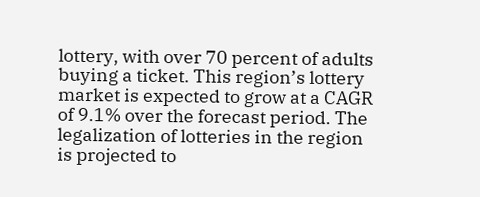lottery, with over 70 percent of adults buying a ticket. This region’s lottery market is expected to grow at a CAGR of 9.1% over the forecast period. The legalization of lotteries in the region is projected to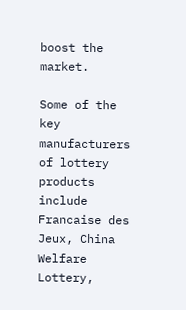boost the market.

Some of the key manufacturers of lottery products include Francaise des Jeux, China Welfare Lottery,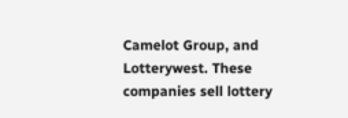Camelot Group, and Lotterywest. These companies sell lottery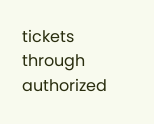tickets through authorized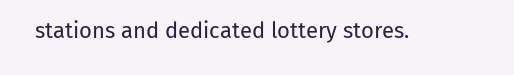stations and dedicated lottery stores.